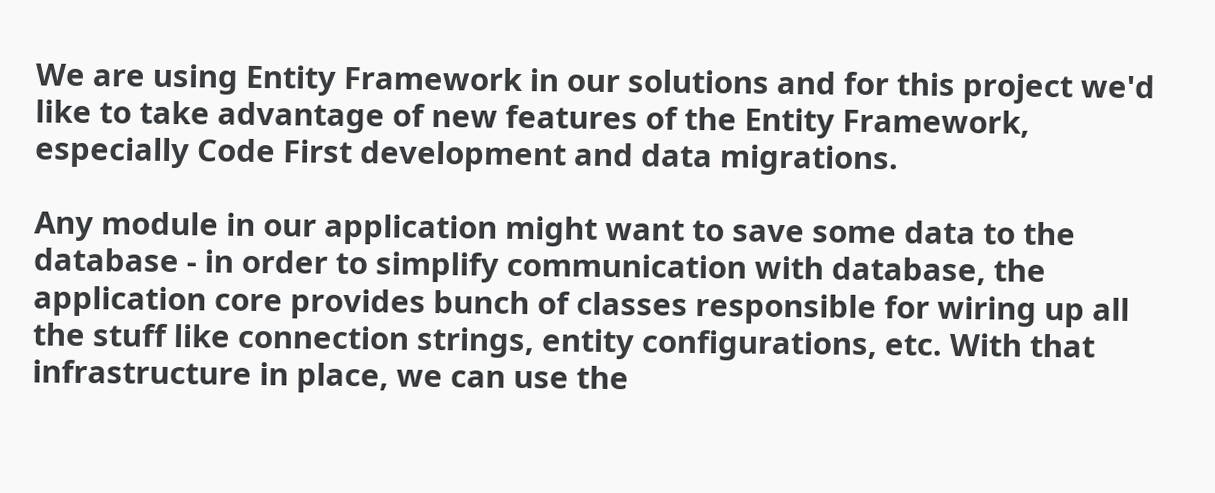We are using Entity Framework in our solutions and for this project we'd like to take advantage of new features of the Entity Framework, especially Code First development and data migrations.

Any module in our application might want to save some data to the database - in order to simplify communication with database, the application core provides bunch of classes responsible for wiring up all the stuff like connection strings, entity configurations, etc. With that infrastructure in place, we can use the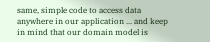same, simple code to access data anywhere in our application ... and keep in mind that our domain model is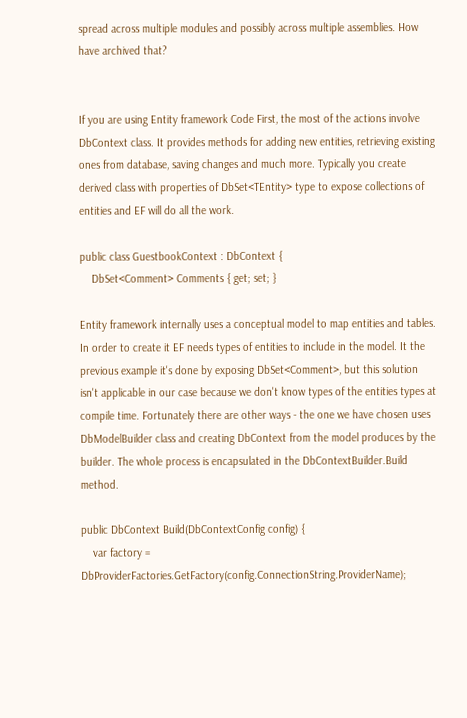spread across multiple modules and possibly across multiple assemblies. How have archived that?


If you are using Entity framework Code First, the most of the actions involve DbContext class. It provides methods for adding new entities, retrieving existing ones from database, saving changes and much more. Typically you create derived class with properties of DbSet<TEntity> type to expose collections of entities and EF will do all the work.

public class GuestbookContext : DbContext {
    DbSet<Comment> Comments { get; set; }

Entity framework internally uses a conceptual model to map entities and tables. In order to create it EF needs types of entities to include in the model. It the previous example it's done by exposing DbSet<Comment>, but this solution isn't applicable in our case because we don't know types of the entities types at compile time. Fortunately there are other ways - the one we have chosen uses DbModelBuilder class and creating DbContext from the model produces by the builder. The whole process is encapsulated in the DbContextBuilder.Build method.

public DbContext Build(DbContextConfig config) {
    var factory = DbProviderFactories.GetFactory(config.ConnectionString.ProviderName);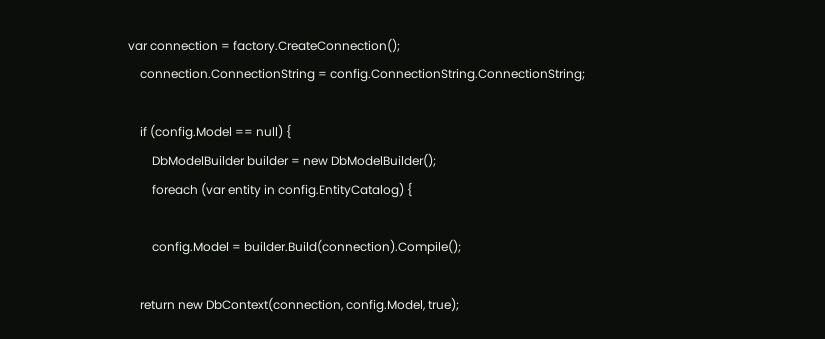var connection = factory.CreateConnection();
    connection.ConnectionString = config.ConnectionString.ConnectionString;

    if (config.Model == null) {
        DbModelBuilder builder = new DbModelBuilder();
        foreach (var entity in config.EntityCatalog) {

        config.Model = builder.Build(connection).Compile();

    return new DbContext(connection, config.Model, true);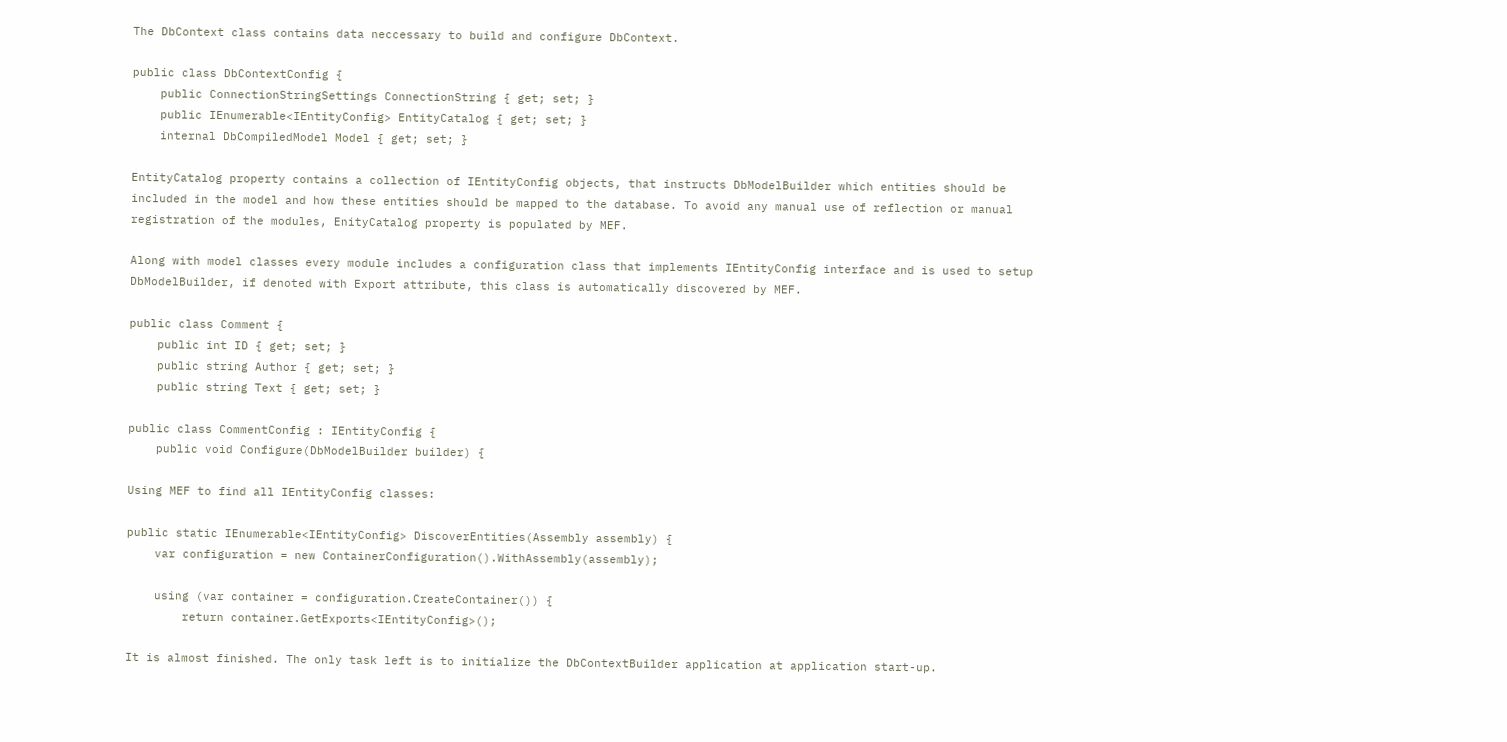The DbContext class contains data neccessary to build and configure DbContext.

public class DbContextConfig {
    public ConnectionStringSettings ConnectionString { get; set; }
    public IEnumerable<IEntityConfig> EntityCatalog { get; set; }
    internal DbCompiledModel Model { get; set; }

EntityCatalog property contains a collection of IEntityConfig objects, that instructs DbModelBuilder which entities should be included in the model and how these entities should be mapped to the database. To avoid any manual use of reflection or manual registration of the modules, EnityCatalog property is populated by MEF.

Along with model classes every module includes a configuration class that implements IEntityConfig interface and is used to setup DbModelBuilder, if denoted with Export attribute, this class is automatically discovered by MEF.

public class Comment {
    public int ID { get; set; }
    public string Author { get; set; }
    public string Text { get; set; }

public class CommentConfig : IEntityConfig {
    public void Configure(DbModelBuilder builder) {

Using MEF to find all IEntityConfig classes:

public static IEnumerable<IEntityConfig> DiscoverEntities(Assembly assembly) {
    var configuration = new ContainerConfiguration().WithAssembly(assembly);

    using (var container = configuration.CreateContainer()) {
        return container.GetExports<IEntityConfig>();

It is almost finished. The only task left is to initialize the DbContextBuilder application at application start-up.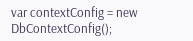var contextConfig = new DbContextConfig();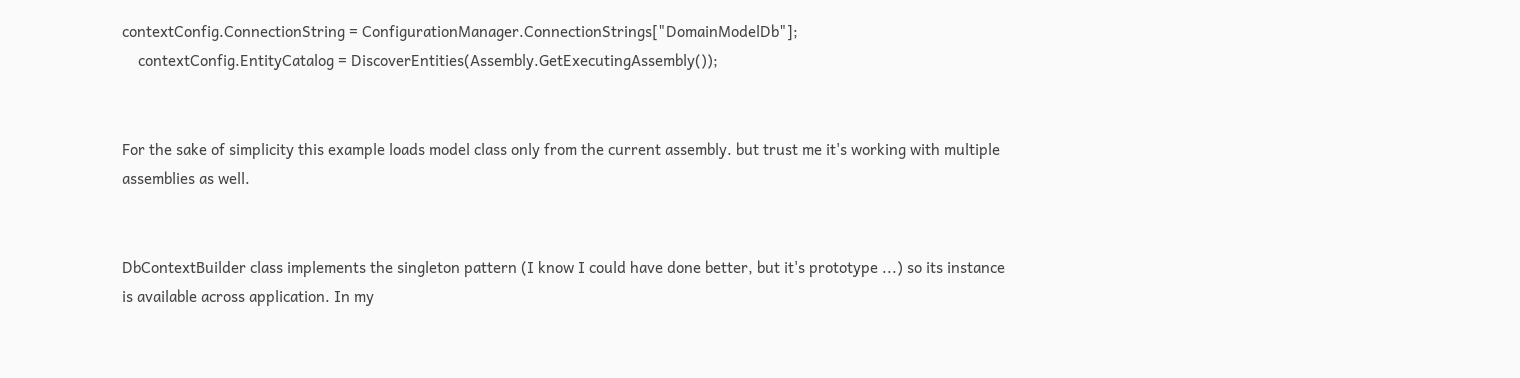contextConfig.ConnectionString = ConfigurationManager.ConnectionStrings["DomainModelDb"];
    contextConfig.EntityCatalog = DiscoverEntities(Assembly.GetExecutingAssembly());


For the sake of simplicity this example loads model class only from the current assembly. but trust me it's working with multiple assemblies as well.


DbContextBuilder class implements the singleton pattern (I know I could have done better, but it's prototype ...) so its instance is available across application. In my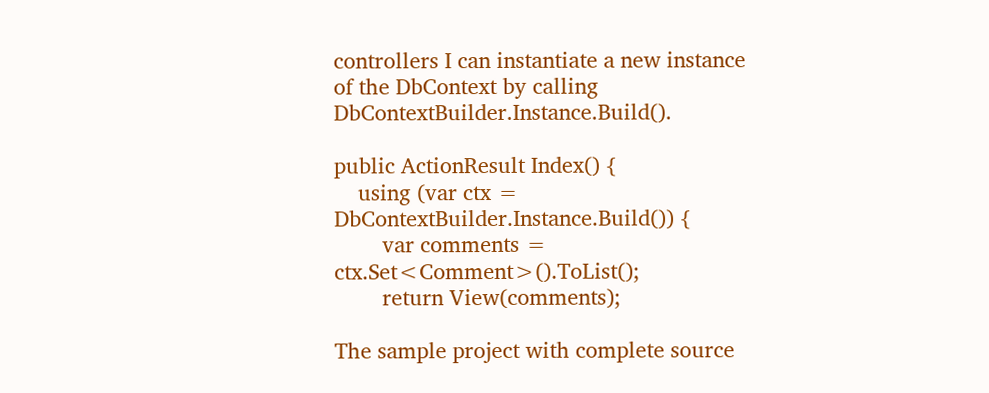controllers I can instantiate a new instance of the DbContext by calling DbContextBuilder.Instance.Build().

public ActionResult Index() {
    using (var ctx = DbContextBuilder.Instance.Build()) {
        var comments = ctx.Set<Comment>().ToList();
        return View(comments);

The sample project with complete source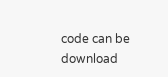code can be download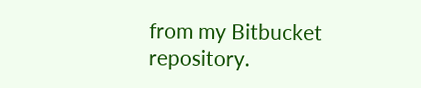from my Bitbucket repository.